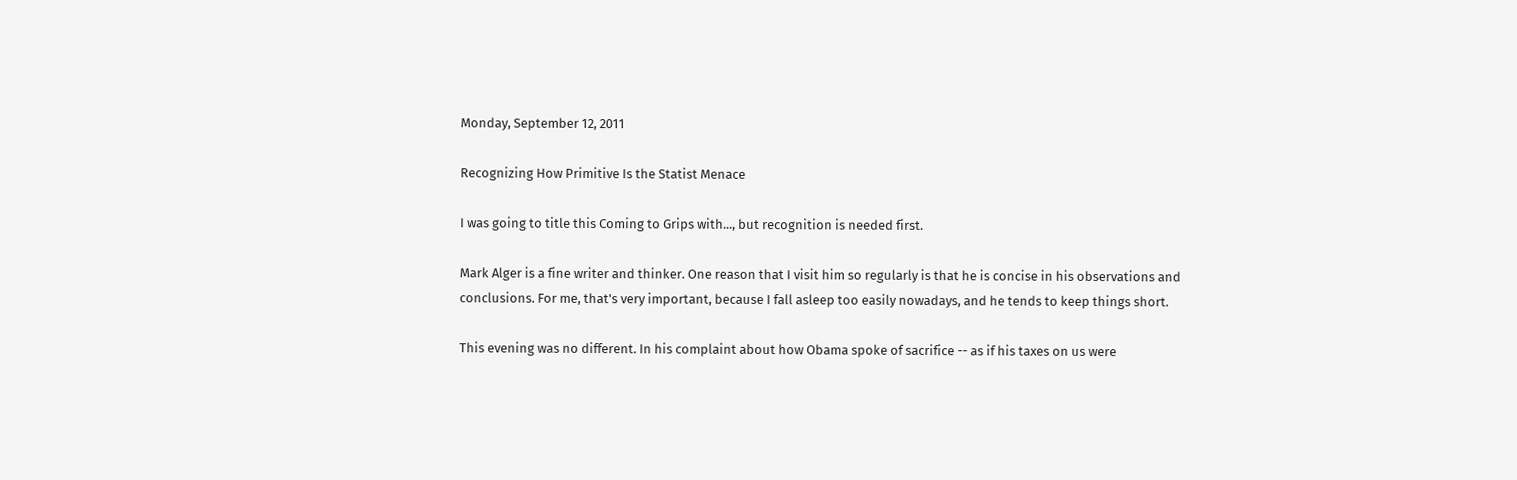Monday, September 12, 2011

Recognizing How Primitive Is the Statist Menace

I was going to title this Coming to Grips with..., but recognition is needed first.

Mark Alger is a fine writer and thinker. One reason that I visit him so regularly is that he is concise in his observations and conclusions. For me, that's very important, because I fall asleep too easily nowadays, and he tends to keep things short.

This evening was no different. In his complaint about how Obama spoke of sacrifice -- as if his taxes on us were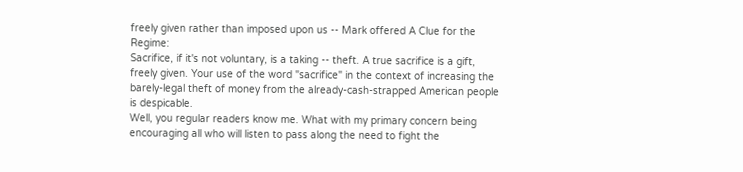freely given rather than imposed upon us -- Mark offered A Clue for the Regime:
Sacrifice, if it's not voluntary, is a taking -- theft. A true sacrifice is a gift, freely given. Your use of the word "sacrifice" in the context of increasing the barely-legal theft of money from the already-cash-strapped American people is despicable.
Well, you regular readers know me. What with my primary concern being encouraging all who will listen to pass along the need to fight the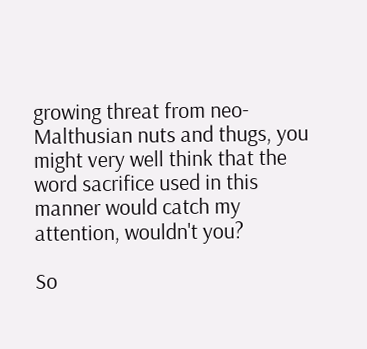growing threat from neo-Malthusian nuts and thugs, you might very well think that the word sacrifice used in this manner would catch my attention, wouldn't you?

So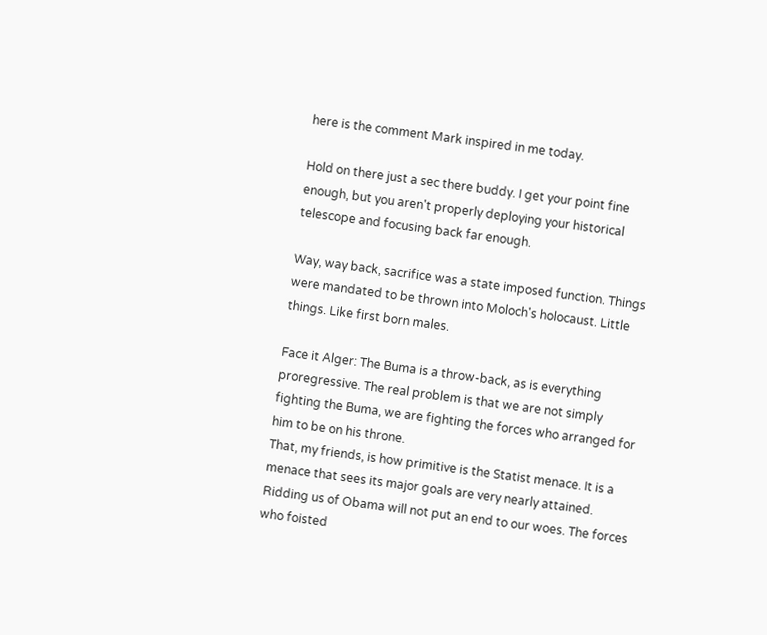here is the comment Mark inspired in me today.

Hold on there just a sec there buddy. I get your point fine enough, but you aren't properly deploying your historical telescope and focusing back far enough.

Way, way back, sacrifice was a state imposed function. Things were mandated to be thrown into Moloch's holocaust. Little things. Like first born males.

Face it Alger: The Buma is a throw-back, as is everything proregressive. The real problem is that we are not simply fighting the Buma, we are fighting the forces who arranged for him to be on his throne.
That, my friends, is how primitive is the Statist menace. It is a menace that sees its major goals are very nearly attained. Ridding us of Obama will not put an end to our woes. The forces who foisted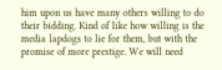him upon us have many others willing to do their bidding. Kind of like how willing is the media lapdogs to lie for them, but with the promise of more prestige. We will need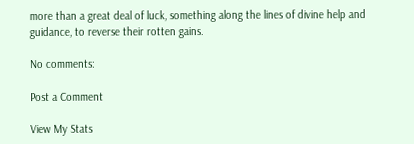more than a great deal of luck, something along the lines of divine help and guidance, to reverse their rotten gains.

No comments:

Post a Comment

View My Stats